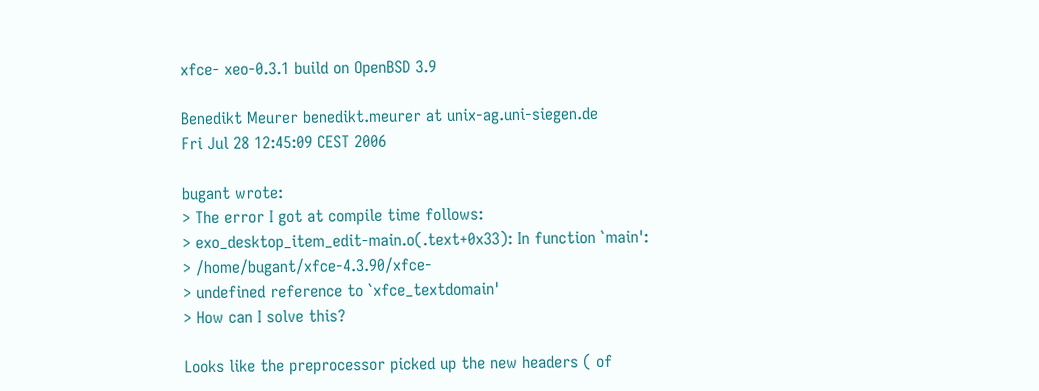xfce- xeo-0.3.1 build on OpenBSD 3.9

Benedikt Meurer benedikt.meurer at unix-ag.uni-siegen.de
Fri Jul 28 12:45:09 CEST 2006

bugant wrote:
> The error I got at compile time follows:
> exo_desktop_item_edit-main.o(.text+0x33): In function `main':
> /home/bugant/xfce-4.3.90/xfce-
> undefined reference to `xfce_textdomain'
> How can I solve this?

Looks like the preprocessor picked up the new headers ( of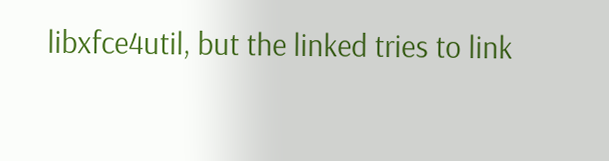libxfce4util, but the linked tries to link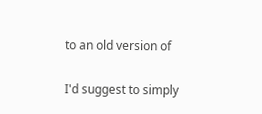to an old version of

I'd suggest to simply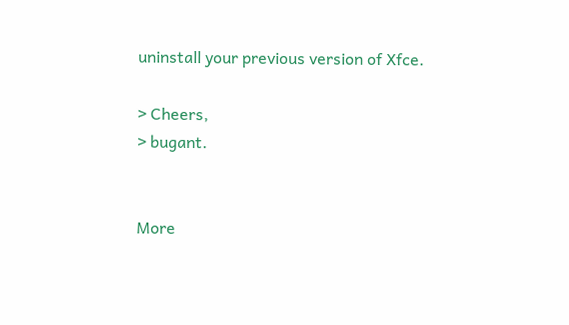uninstall your previous version of Xfce.

> Cheers,
> bugant.


More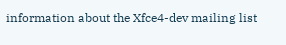information about the Xfce4-dev mailing list